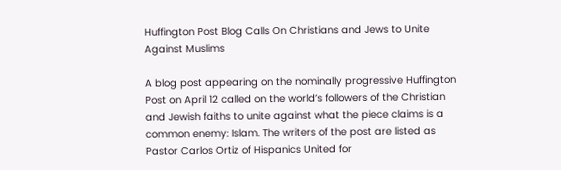Huffington Post Blog Calls On Christians and Jews to Unite Against Muslims

A blog post appearing on the nominally progressive Huffington Post on April 12 called on the world’s followers of the Christian and Jewish faiths to unite against what the piece claims is a common enemy: Islam. The writers of the post are listed as Pastor Carlos Ortiz of Hispanics United for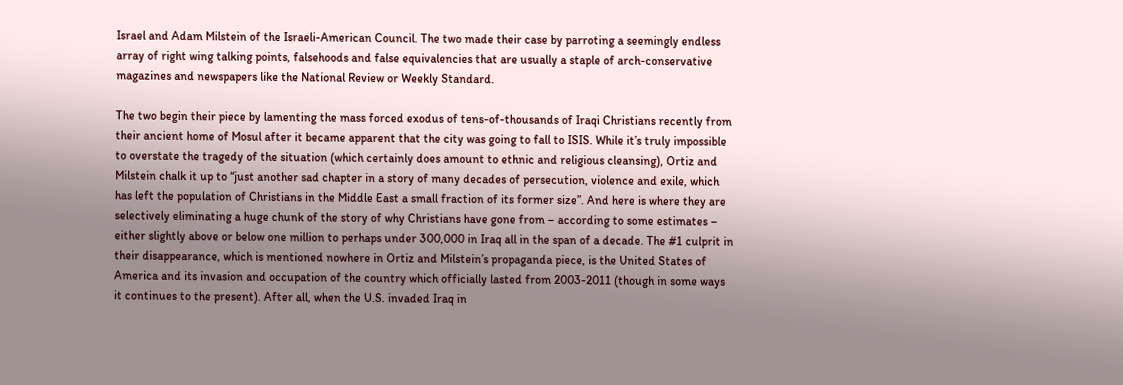Israel and Adam Milstein of the Israeli-American Council. The two made their case by parroting a seemingly endless array of right wing talking points, falsehoods and false equivalencies that are usually a staple of arch-conservative magazines and newspapers like the National Review or Weekly Standard.

The two begin their piece by lamenting the mass forced exodus of tens-of-thousands of Iraqi Christians recently from their ancient home of Mosul after it became apparent that the city was going to fall to ISIS. While it’s truly impossible to overstate the tragedy of the situation (which certainly does amount to ethnic and religious cleansing), Ortiz and Milstein chalk it up to “just another sad chapter in a story of many decades of persecution, violence and exile, which has left the population of Christians in the Middle East a small fraction of its former size”. And here is where they are selectively eliminating a huge chunk of the story of why Christians have gone from – according to some estimates – either slightly above or below one million to perhaps under 300,000 in Iraq all in the span of a decade. The #1 culprit in their disappearance, which is mentioned nowhere in Ortiz and Milstein’s propaganda piece, is the United States of America and its invasion and occupation of the country which officially lasted from 2003-2011 (though in some ways it continues to the present). After all, when the U.S. invaded Iraq in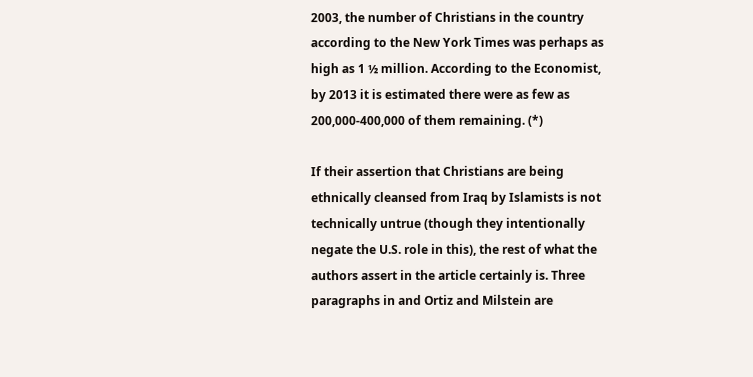2003, the number of Christians in the country according to the New York Times was perhaps as high as 1 ½ million. According to the Economist, by 2013 it is estimated there were as few as 200,000-400,000 of them remaining. (*)

If their assertion that Christians are being ethnically cleansed from Iraq by Islamists is not technically untrue (though they intentionally negate the U.S. role in this), the rest of what the authors assert in the article certainly is. Three paragraphs in and Ortiz and Milstein are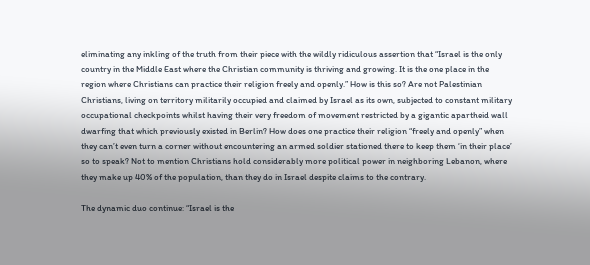eliminating any inkling of the truth from their piece with the wildly ridiculous assertion that “Israel is the only country in the Middle East where the Christian community is thriving and growing. It is the one place in the region where Christians can practice their religion freely and openly.” How is this so? Are not Palestinian Christians, living on territory militarily occupied and claimed by Israel as its own, subjected to constant military occupational checkpoints whilst having their very freedom of movement restricted by a gigantic apartheid wall dwarfing that which previously existed in Berlin? How does one practice their religion “freely and openly” when they can’t even turn a corner without encountering an armed soldier stationed there to keep them ‘in their place’ so to speak? Not to mention Christians hold considerably more political power in neighboring Lebanon, where they make up 40% of the population, than they do in Israel despite claims to the contrary.

The dynamic duo continue: “Israel is the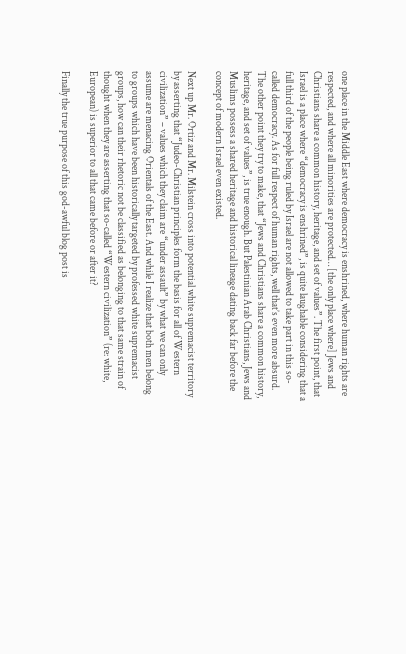one place in the Middle East where democracy is enshrined, where human rights are respected, and where all minorities are protected… [the only place where] Jews and Christians share a common history, heritage, and set of values”. The first point, that Israel is a place where “democracy is enshrined”, is quite laughable considering that a full third of the people being ruled by Israel are not allowed to take part in this so-called democracy. As for full respect of human rights, well that’s even more absurd. The other point they try to make, that “Jews and Christians share a common history, heritage, and set of values”, is true enough. But Palestinian Arab Christians, Jews and Muslims possess a shared heritage and historical lineage dating back far before the concept of modern Israel even existed.

Next up Mr. Ortiz and Mr. Milstein cross into potential white supremacist territory by asserting that “Judeo-Christian principles form the basis for all of Western civilization” – values which they claim are “under assault” by what we can only assume are menacing Orientals of the East. And while I realize that both men belong to groups which have been historically targeted by professed white supremacist groups, how can their rhetoric not be classified as belonging to that same strain of thought when they are asserting that so-called “Western civilization” (re: white, European) is superior to all that came before or after it?

Finally the true purpose of this god-awful blog post is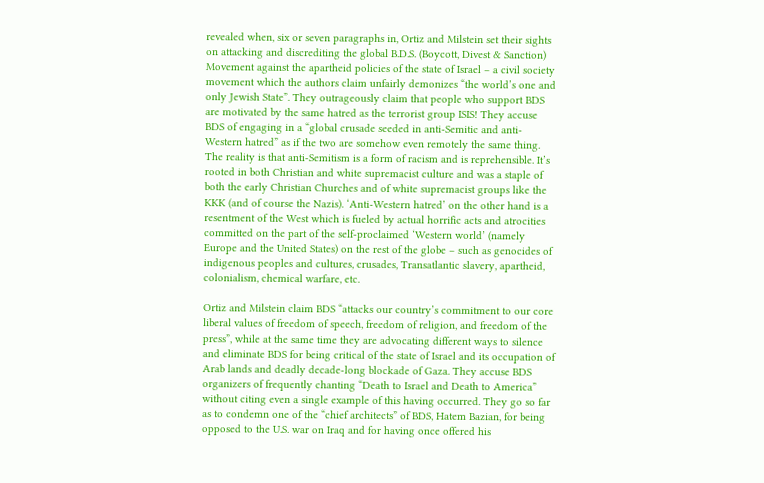revealed when, six or seven paragraphs in, Ortiz and Milstein set their sights on attacking and discrediting the global B.D.S. (Boycott, Divest & Sanction) Movement against the apartheid policies of the state of Israel – a civil society movement which the authors claim unfairly demonizes “the world’s one and only Jewish State”. They outrageously claim that people who support BDS are motivated by the same hatred as the terrorist group ISIS! They accuse BDS of engaging in a “global crusade seeded in anti-Semitic and anti-Western hatred” as if the two are somehow even remotely the same thing. The reality is that anti-Semitism is a form of racism and is reprehensible. It’s rooted in both Christian and white supremacist culture and was a staple of both the early Christian Churches and of white supremacist groups like the KKK (and of course the Nazis). ‘Anti-Western hatred’ on the other hand is a resentment of the West which is fueled by actual horrific acts and atrocities committed on the part of the self-proclaimed ‘Western world’ (namely Europe and the United States) on the rest of the globe – such as genocides of indigenous peoples and cultures, crusades, Transatlantic slavery, apartheid, colonialism, chemical warfare, etc.

Ortiz and Milstein claim BDS “attacks our country’s commitment to our core liberal values of freedom of speech, freedom of religion, and freedom of the press”, while at the same time they are advocating different ways to silence and eliminate BDS for being critical of the state of Israel and its occupation of Arab lands and deadly decade-long blockade of Gaza. They accuse BDS organizers of frequently chanting “Death to Israel and Death to America” without citing even a single example of this having occurred. They go so far as to condemn one of the “chief architects” of BDS, Hatem Bazian, for being opposed to the U.S. war on Iraq and for having once offered his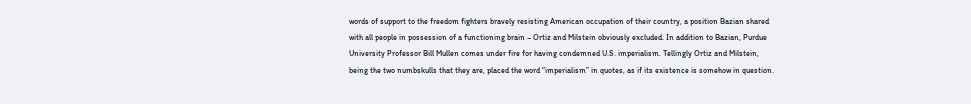words of support to the freedom fighters bravely resisting American occupation of their country, a position Bazian shared with all people in possession of a functioning brain – Ortiz and Milstein obviously excluded. In addition to Bazian, Purdue University Professor Bill Mullen comes under fire for having condemned U.S. imperialism. Tellingly Ortiz and Milstein, being the two numbskulls that they are, placed the word “imperialism” in quotes, as if its existence is somehow in question.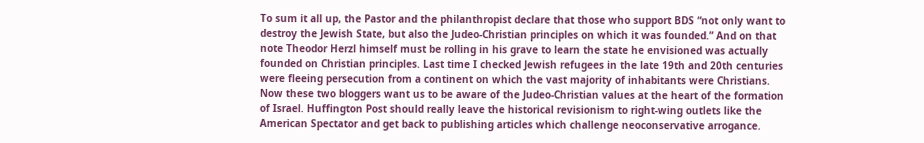To sum it all up, the Pastor and the philanthropist declare that those who support BDS “not only want to destroy the Jewish State, but also the Judeo-Christian principles on which it was founded.” And on that note Theodor Herzl himself must be rolling in his grave to learn the state he envisioned was actually founded on Christian principles. Last time I checked Jewish refugees in the late 19th and 20th centuries were fleeing persecution from a continent on which the vast majority of inhabitants were Christians. Now these two bloggers want us to be aware of the Judeo-Christian values at the heart of the formation of Israel. Huffington Post should really leave the historical revisionism to right-wing outlets like the American Spectator and get back to publishing articles which challenge neoconservative arrogance.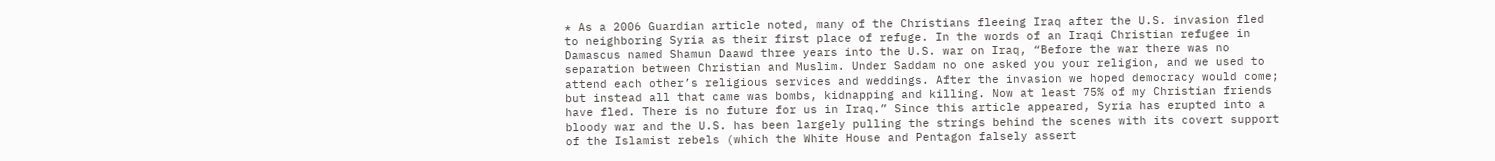* As a 2006 Guardian article noted, many of the Christians fleeing Iraq after the U.S. invasion fled to neighboring Syria as their first place of refuge. In the words of an Iraqi Christian refugee in Damascus named Shamun Daawd three years into the U.S. war on Iraq, “Before the war there was no separation between Christian and Muslim. Under Saddam no one asked you your religion, and we used to attend each other’s religious services and weddings. After the invasion we hoped democracy would come; but instead all that came was bombs, kidnapping and killing. Now at least 75% of my Christian friends have fled. There is no future for us in Iraq.” Since this article appeared, Syria has erupted into a bloody war and the U.S. has been largely pulling the strings behind the scenes with its covert support of the Islamist rebels (which the White House and Pentagon falsely assert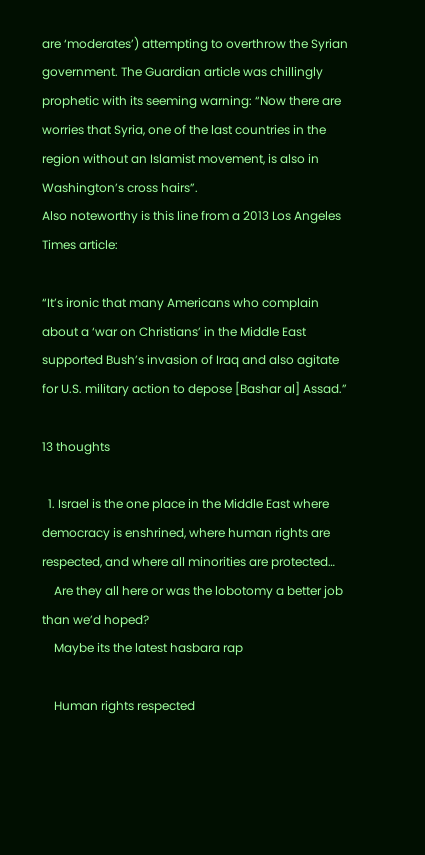are ‘moderates’) attempting to overthrow the Syrian government. The Guardian article was chillingly prophetic with its seeming warning: “Now there are worries that Syria, one of the last countries in the region without an Islamist movement, is also in Washington’s cross hairs”.
Also noteworthy is this line from a 2013 Los Angeles Times article:

“It’s ironic that many Americans who complain about a ‘war on Christians’ in the Middle East supported Bush’s invasion of Iraq and also agitate for U.S. military action to depose [Bashar al] Assad.”

13 thoughts

  1. Israel is the one place in the Middle East where democracy is enshrined, where human rights are respected, and where all minorities are protected…
    Are they all here or was the lobotomy a better job than we’d hoped?
    Maybe its the latest hasbara rap

    Human rights respected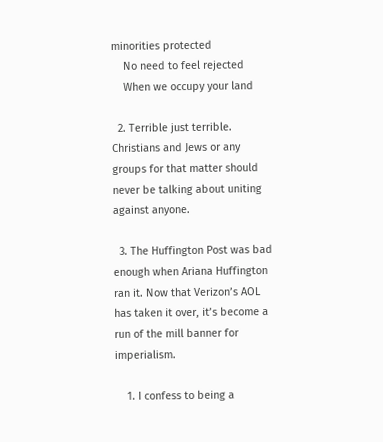minorities protected
    No need to feel rejected
    When we occupy your land

  2. Terrible just terrible. Christians and Jews or any groups for that matter should never be talking about uniting against anyone.

  3. The Huffington Post was bad enough when Ariana Huffington ran it. Now that Verizon’s AOL has taken it over, it’s become a run of the mill banner for imperialism.

    1. I confess to being a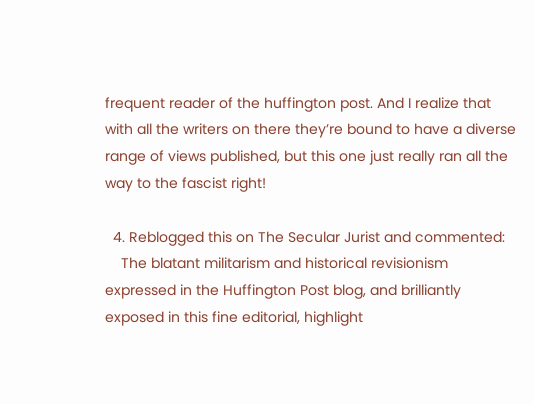frequent reader of the huffington post. And I realize that with all the writers on there they’re bound to have a diverse range of views published, but this one just really ran all the way to the fascist right!

  4. Reblogged this on The Secular Jurist and commented:
    The blatant militarism and historical revisionism expressed in the Huffington Post blog, and brilliantly exposed in this fine editorial, highlight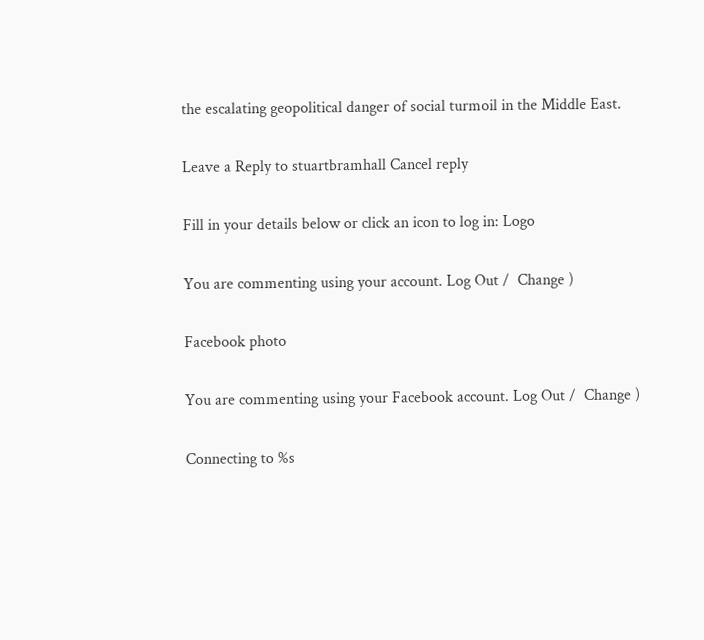the escalating geopolitical danger of social turmoil in the Middle East.

Leave a Reply to stuartbramhall Cancel reply

Fill in your details below or click an icon to log in: Logo

You are commenting using your account. Log Out /  Change )

Facebook photo

You are commenting using your Facebook account. Log Out /  Change )

Connecting to %s